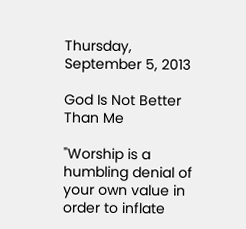Thursday, September 5, 2013

God Is Not Better Than Me

"Worship is a humbling denial of your own value in order to inflate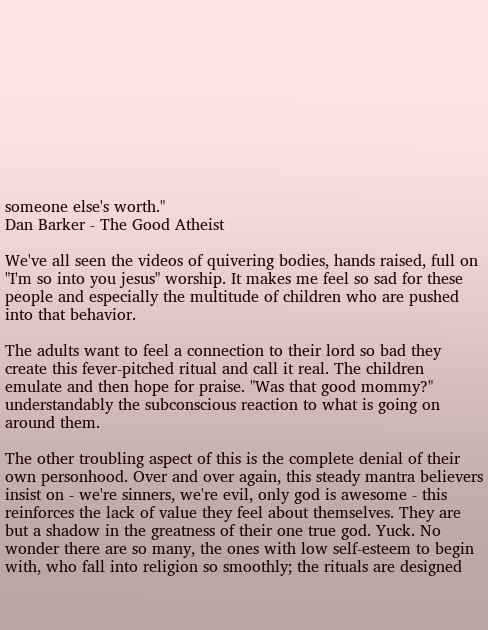someone else's worth."
Dan Barker - The Good Atheist

We've all seen the videos of quivering bodies, hands raised, full on "I'm so into you jesus" worship. It makes me feel so sad for these people and especially the multitude of children who are pushed into that behavior.

The adults want to feel a connection to their lord so bad they create this fever-pitched ritual and call it real. The children emulate and then hope for praise. "Was that good mommy?"  understandably the subconscious reaction to what is going on around them.

The other troubling aspect of this is the complete denial of their own personhood. Over and over again, this steady mantra believers insist on - we're sinners, we're evil, only god is awesome - this  reinforces the lack of value they feel about themselves. They are but a shadow in the greatness of their one true god. Yuck. No wonder there are so many, the ones with low self-esteem to begin with, who fall into religion so smoothly; the rituals are designed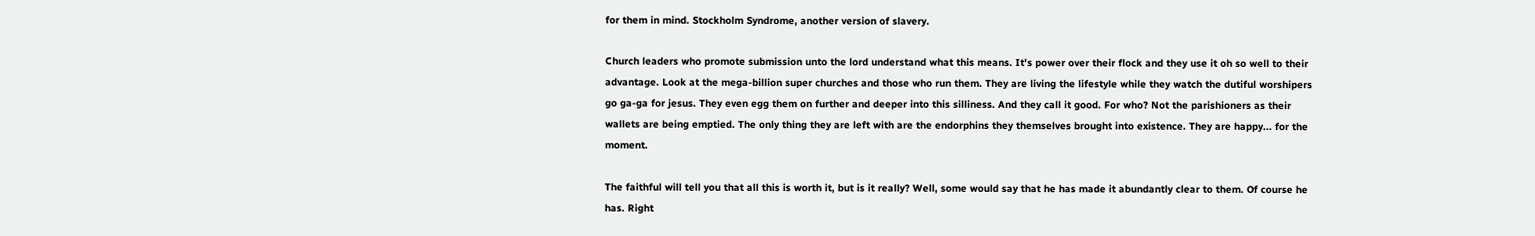for them in mind. Stockholm Syndrome, another version of slavery.

Church leaders who promote submission unto the lord understand what this means. It's power over their flock and they use it oh so well to their advantage. Look at the mega-billion super churches and those who run them. They are living the lifestyle while they watch the dutiful worshipers go ga-ga for jesus. They even egg them on further and deeper into this silliness. And they call it good. For who? Not the parishioners as their wallets are being emptied. The only thing they are left with are the endorphins they themselves brought into existence. They are happy... for the moment.

The faithful will tell you that all this is worth it, but is it really? Well, some would say that he has made it abundantly clear to them. Of course he has. Right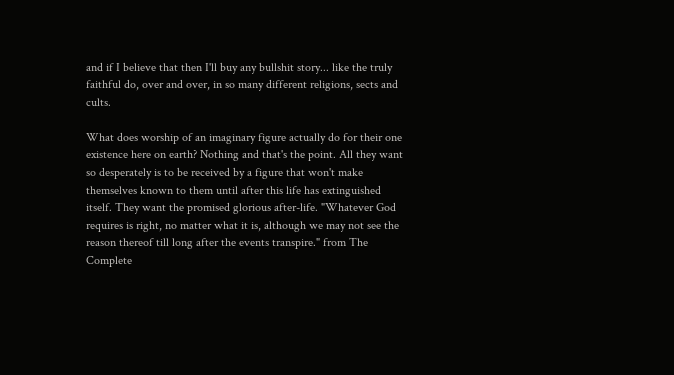and if I believe that then I'll buy any bullshit story... like the truly faithful do, over and over, in so many different religions, sects and cults.

What does worship of an imaginary figure actually do for their one existence here on earth? Nothing and that's the point. All they want so desperately is to be received by a figure that won't make themselves known to them until after this life has extinguished itself. They want the promised glorious after-life. "Whatever God requires is right, no matter what it is, although we may not see the reason thereof till long after the events transpire." from The Complete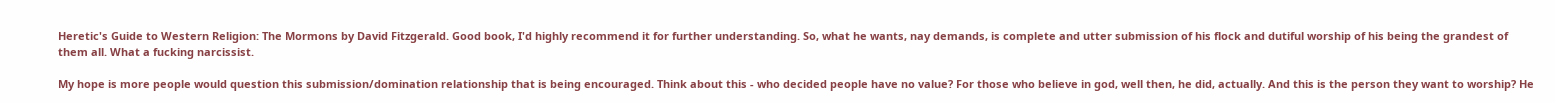Heretic's Guide to Western Religion: The Mormons by David Fitzgerald. Good book, I'd highly recommend it for further understanding. So, what he wants, nay demands, is complete and utter submission of his flock and dutiful worship of his being the grandest of them all. What a fucking narcissist.

My hope is more people would question this submission/domination relationship that is being encouraged. Think about this - who decided people have no value? For those who believe in god, well then, he did, actually. And this is the person they want to worship? He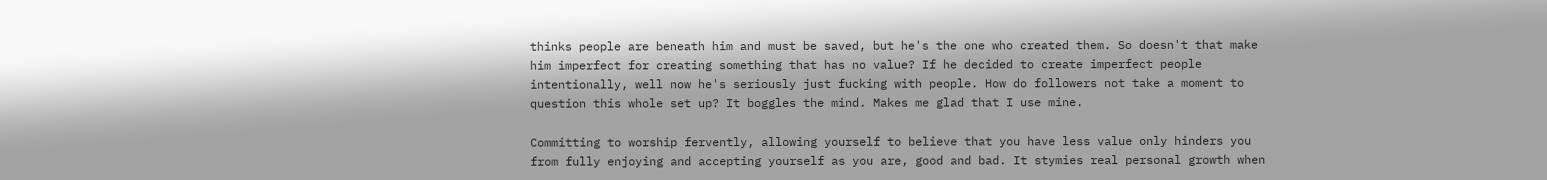thinks people are beneath him and must be saved, but he's the one who created them. So doesn't that make him imperfect for creating something that has no value? If he decided to create imperfect people intentionally, well now he's seriously just fucking with people. How do followers not take a moment to question this whole set up? It boggles the mind. Makes me glad that I use mine.

Committing to worship fervently, allowing yourself to believe that you have less value only hinders you from fully enjoying and accepting yourself as you are, good and bad. It stymies real personal growth when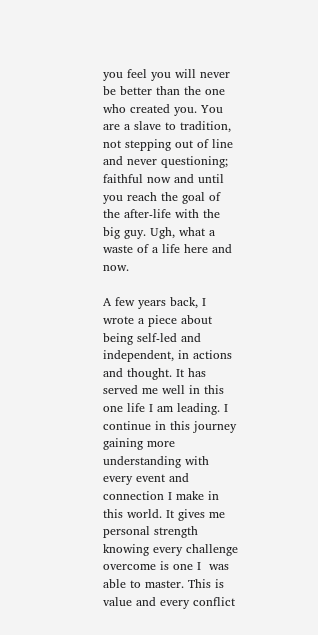you feel you will never be better than the one who created you. You are a slave to tradition, not stepping out of line and never questioning; faithful now and until you reach the goal of the after-life with the big guy. Ugh, what a waste of a life here and now.

A few years back, I wrote a piece about being self-led and independent, in actions and thought. It has served me well in this one life I am leading. I continue in this journey gaining more understanding with every event and connection I make in this world. It gives me personal strength knowing every challenge overcome is one I  was able to master. This is value and every conflict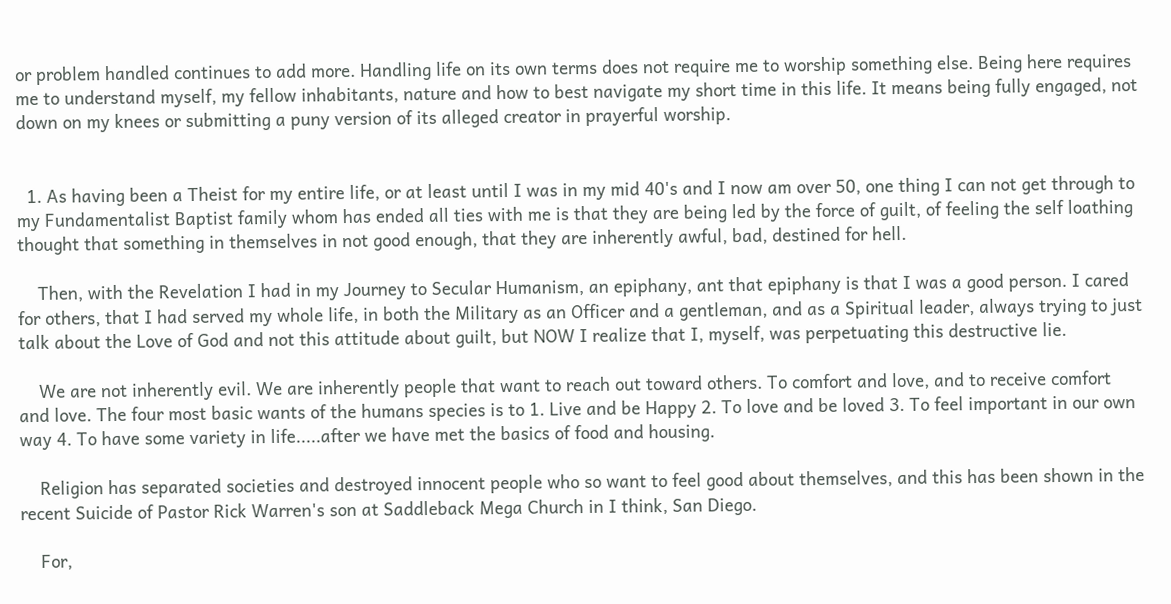or problem handled continues to add more. Handling life on its own terms does not require me to worship something else. Being here requires me to understand myself, my fellow inhabitants, nature and how to best navigate my short time in this life. It means being fully engaged, not down on my knees or submitting a puny version of its alleged creator in prayerful worship.


  1. As having been a Theist for my entire life, or at least until I was in my mid 40's and I now am over 50, one thing I can not get through to my Fundamentalist Baptist family whom has ended all ties with me is that they are being led by the force of guilt, of feeling the self loathing thought that something in themselves in not good enough, that they are inherently awful, bad, destined for hell.

    Then, with the Revelation I had in my Journey to Secular Humanism, an epiphany, ant that epiphany is that I was a good person. I cared for others, that I had served my whole life, in both the Military as an Officer and a gentleman, and as a Spiritual leader, always trying to just talk about the Love of God and not this attitude about guilt, but NOW I realize that I, myself, was perpetuating this destructive lie.

    We are not inherently evil. We are inherently people that want to reach out toward others. To comfort and love, and to receive comfort and love. The four most basic wants of the humans species is to 1. Live and be Happy 2. To love and be loved 3. To feel important in our own way 4. To have some variety in life.....after we have met the basics of food and housing.

    Religion has separated societies and destroyed innocent people who so want to feel good about themselves, and this has been shown in the recent Suicide of Pastor Rick Warren's son at Saddleback Mega Church in I think, San Diego.

    For,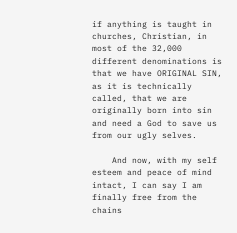if anything is taught in churches, Christian, in most of the 32,000 different denominations is that we have ORIGINAL SIN, as it is technically called, that we are originally born into sin and need a God to save us from our ugly selves.

    And now, with my self esteem and peace of mind intact, I can say I am finally free from the chains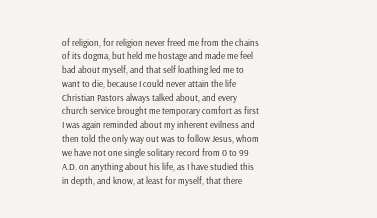of religion, for religion never freed me from the chains of its dogma, but held me hostage and made me feel bad about myself, and that self loathing led me to want to die, because I could never attain the life Christian Pastors always talked about, and every church service brought me temporary comfort as first I was again reminded about my inherent evilness and then told the only way out was to follow Jesus, whom we have not one single solitary record from 0 to 99 A.D. on anything about his life, as I have studied this in depth, and know, at least for myself, that there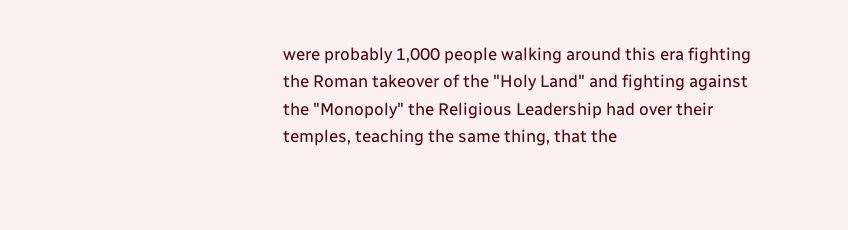were probably 1,000 people walking around this era fighting the Roman takeover of the "Holy Land" and fighting against the "Monopoly" the Religious Leadership had over their temples, teaching the same thing, that the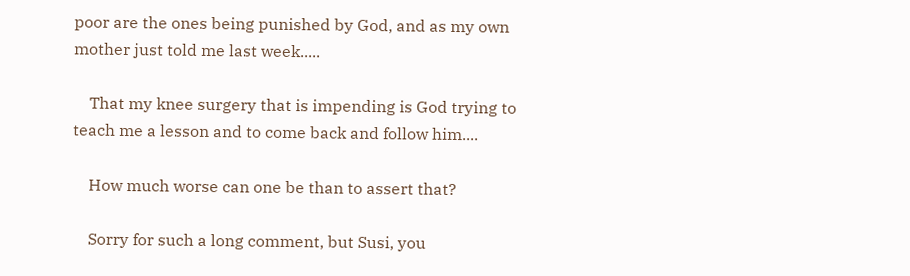poor are the ones being punished by God, and as my own mother just told me last week.....

    That my knee surgery that is impending is God trying to teach me a lesson and to come back and follow him....

    How much worse can one be than to assert that?

    Sorry for such a long comment, but Susi, you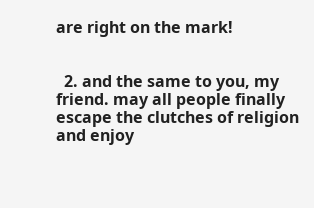are right on the mark!


  2. and the same to you, my friend. may all people finally escape the clutches of religion and enjoy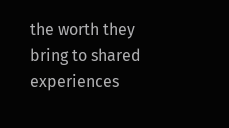the worth they bring to shared experiences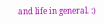and life in general. :)